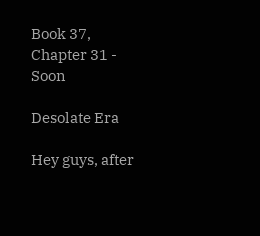Book 37, Chapter 31 - Soon

Desolate Era

Hey guys, after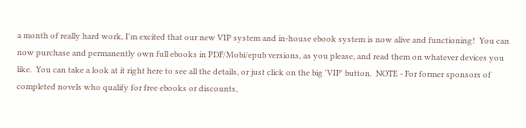a month of really hard work, I'm excited that our new VIP system and in-house ebook system is now alive and functioning!  You can now purchase and permanently own full ebooks in PDF/Mobi/epub versions, as you please, and read them on whatever devices you like.  You can take a look at it right here to see all the details, or just click on the big 'VIP' button.  NOTE - For former sponsors of completed novels who qualify for free ebooks or discounts,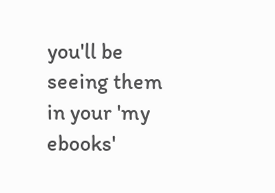you'll be seeing them in your 'my ebooks'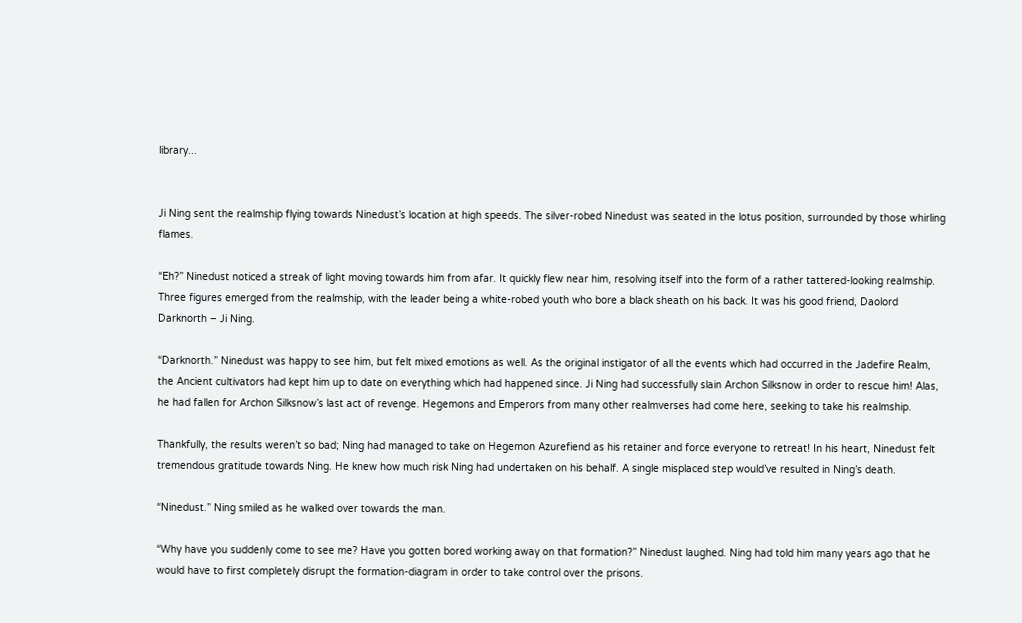library...


Ji Ning sent the realmship flying towards Ninedust’s location at high speeds. The silver-robed Ninedust was seated in the lotus position, surrounded by those whirling flames.

“Eh?” Ninedust noticed a streak of light moving towards him from afar. It quickly flew near him, resolving itself into the form of a rather tattered-looking realmship. Three figures emerged from the realmship, with the leader being a white-robed youth who bore a black sheath on his back. It was his good friend, Daolord Darknorth – Ji Ning.

“Darknorth.” Ninedust was happy to see him, but felt mixed emotions as well. As the original instigator of all the events which had occurred in the Jadefire Realm, the Ancient cultivators had kept him up to date on everything which had happened since. Ji Ning had successfully slain Archon Silksnow in order to rescue him! Alas, he had fallen for Archon Silksnow’s last act of revenge. Hegemons and Emperors from many other realmverses had come here, seeking to take his realmship.

Thankfully, the results weren’t so bad; Ning had managed to take on Hegemon Azurefiend as his retainer and force everyone to retreat! In his heart, Ninedust felt tremendous gratitude towards Ning. He knew how much risk Ning had undertaken on his behalf. A single misplaced step would’ve resulted in Ning’s death.

“Ninedust.” Ning smiled as he walked over towards the man.

“Why have you suddenly come to see me? Have you gotten bored working away on that formation?” Ninedust laughed. Ning had told him many years ago that he would have to first completely disrupt the formation-diagram in order to take control over the prisons.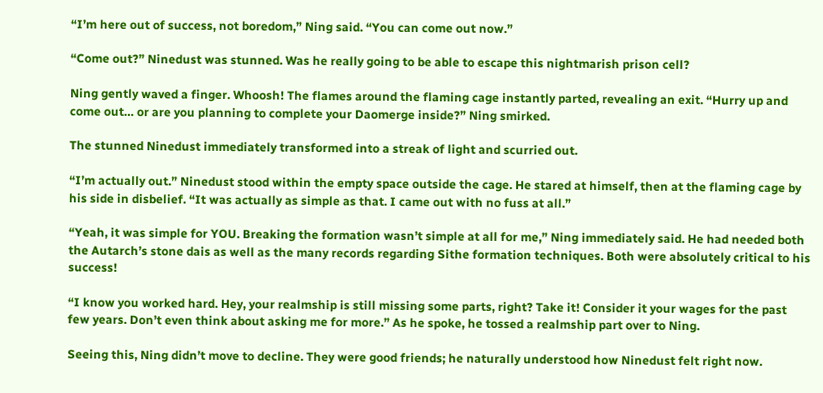“I’m here out of success, not boredom,” Ning said. “You can come out now.”

“Come out?” Ninedust was stunned. Was he really going to be able to escape this nightmarish prison cell?

Ning gently waved a finger. Whoosh! The flames around the flaming cage instantly parted, revealing an exit. “Hurry up and come out… or are you planning to complete your Daomerge inside?” Ning smirked.

The stunned Ninedust immediately transformed into a streak of light and scurried out.

“I’m actually out.” Ninedust stood within the empty space outside the cage. He stared at himself, then at the flaming cage by his side in disbelief. “It was actually as simple as that. I came out with no fuss at all.”

“Yeah, it was simple for YOU. Breaking the formation wasn’t simple at all for me,” Ning immediately said. He had needed both the Autarch’s stone dais as well as the many records regarding Sithe formation techniques. Both were absolutely critical to his success!

“I know you worked hard. Hey, your realmship is still missing some parts, right? Take it! Consider it your wages for the past few years. Don’t even think about asking me for more.” As he spoke, he tossed a realmship part over to Ning.

Seeing this, Ning didn’t move to decline. They were good friends; he naturally understood how Ninedust felt right now.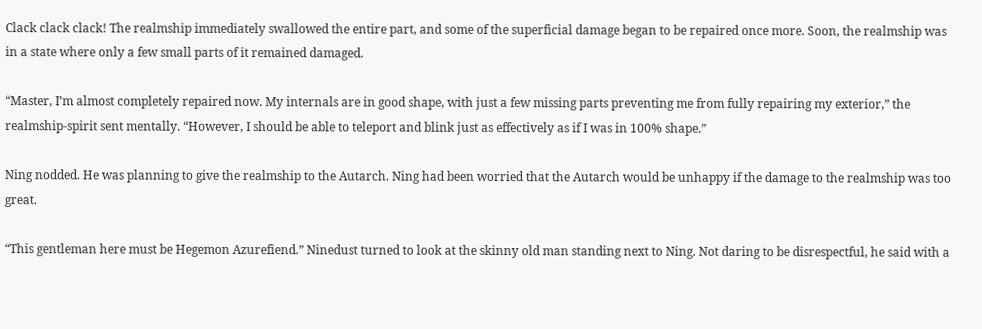Clack clack clack! The realmship immediately swallowed the entire part, and some of the superficial damage began to be repaired once more. Soon, the realmship was in a state where only a few small parts of it remained damaged.

“Master, I’m almost completely repaired now. My internals are in good shape, with just a few missing parts preventing me from fully repairing my exterior,” the realmship-spirit sent mentally. “However, I should be able to teleport and blink just as effectively as if I was in 100% shape.”

Ning nodded. He was planning to give the realmship to the Autarch. Ning had been worried that the Autarch would be unhappy if the damage to the realmship was too great.

“This gentleman here must be Hegemon Azurefiend.” Ninedust turned to look at the skinny old man standing next to Ning. Not daring to be disrespectful, he said with a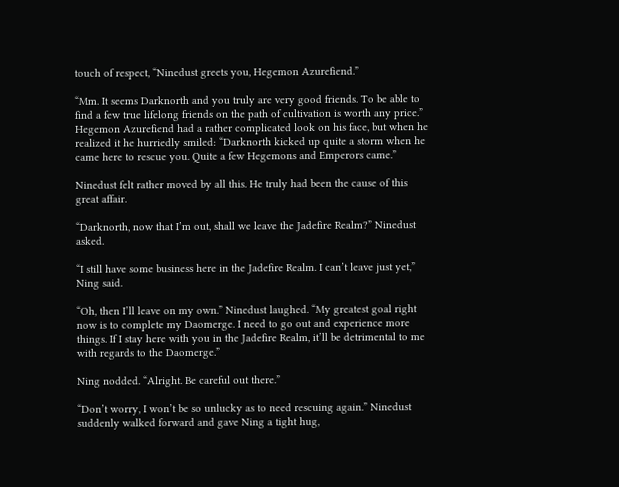touch of respect, “Ninedust greets you, Hegemon Azurefiend.”

“Mm. It seems Darknorth and you truly are very good friends. To be able to find a few true lifelong friends on the path of cultivation is worth any price.” Hegemon Azurefiend had a rather complicated look on his face, but when he realized it he hurriedly smiled: “Darknorth kicked up quite a storm when he came here to rescue you. Quite a few Hegemons and Emperors came.”

Ninedust felt rather moved by all this. He truly had been the cause of this great affair.

“Darknorth, now that I’m out, shall we leave the Jadefire Realm?” Ninedust asked.

“I still have some business here in the Jadefire Realm. I can’t leave just yet,” Ning said.

“Oh, then I’ll leave on my own.” Ninedust laughed. “My greatest goal right now is to complete my Daomerge. I need to go out and experience more things. If I stay here with you in the Jadefire Realm, it’ll be detrimental to me with regards to the Daomerge.”

Ning nodded. “Alright. Be careful out there.”

“Don’t worry, I won’t be so unlucky as to need rescuing again.” Ninedust suddenly walked forward and gave Ning a tight hug,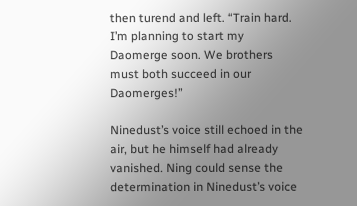then turend and left. “Train hard. I’m planning to start my Daomerge soon. We brothers must both succeed in our Daomerges!”

Ninedust’s voice still echoed in the air, but he himself had already vanished. Ning could sense the determination in Ninedust’s voice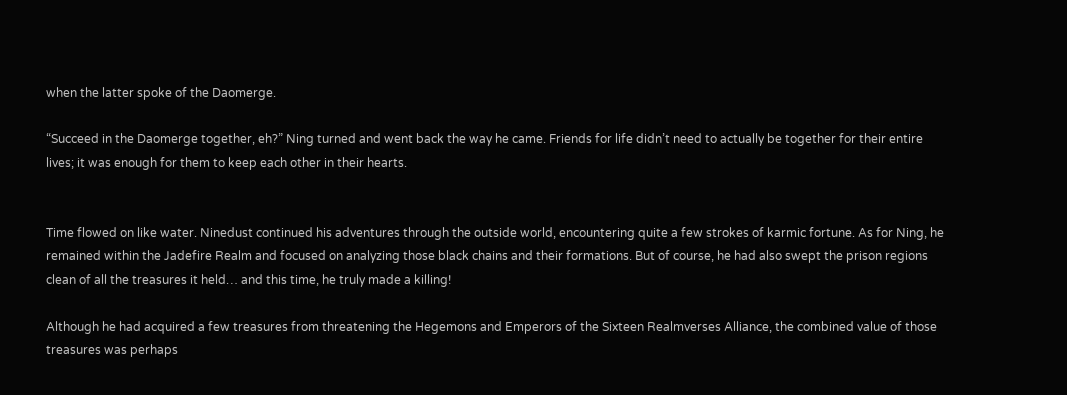when the latter spoke of the Daomerge.

“Succeed in the Daomerge together, eh?” Ning turned and went back the way he came. Friends for life didn’t need to actually be together for their entire lives; it was enough for them to keep each other in their hearts.


Time flowed on like water. Ninedust continued his adventures through the outside world, encountering quite a few strokes of karmic fortune. As for Ning, he remained within the Jadefire Realm and focused on analyzing those black chains and their formations. But of course, he had also swept the prison regions clean of all the treasures it held… and this time, he truly made a killing!

Although he had acquired a few treasures from threatening the Hegemons and Emperors of the Sixteen Realmverses Alliance, the combined value of those treasures was perhaps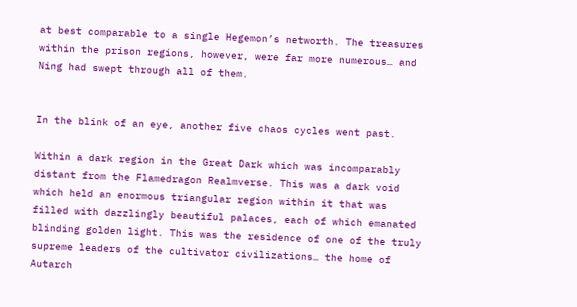at best comparable to a single Hegemon’s networth. The treasures within the prison regions, however, were far more numerous… and Ning had swept through all of them.


In the blink of an eye, another five chaos cycles went past.

Within a dark region in the Great Dark which was incomparably distant from the Flamedragon Realmverse. This was a dark void which held an enormous triangular region within it that was filled with dazzlingly beautiful palaces, each of which emanated blinding golden light. This was the residence of one of the truly supreme leaders of the cultivator civilizations… the home of Autarch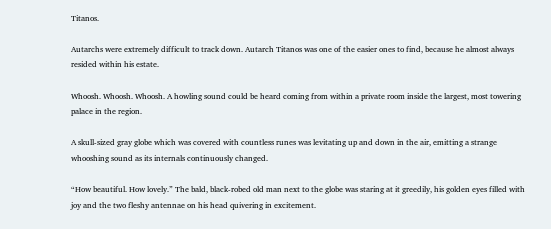Titanos.

Autarchs were extremely difficult to track down. Autarch Titanos was one of the easier ones to find, because he almost always resided within his estate.

Whoosh. Whoosh. Whoosh. A howling sound could be heard coming from within a private room inside the largest, most towering palace in the region.

A skull-sized gray globe which was covered with countless runes was levitating up and down in the air, emitting a strange whooshing sound as its internals continuously changed.

“How beautiful. How lovely.” The bald, black-robed old man next to the globe was staring at it greedily, his golden eyes filled with joy and the two fleshy antennae on his head quivering in excitement.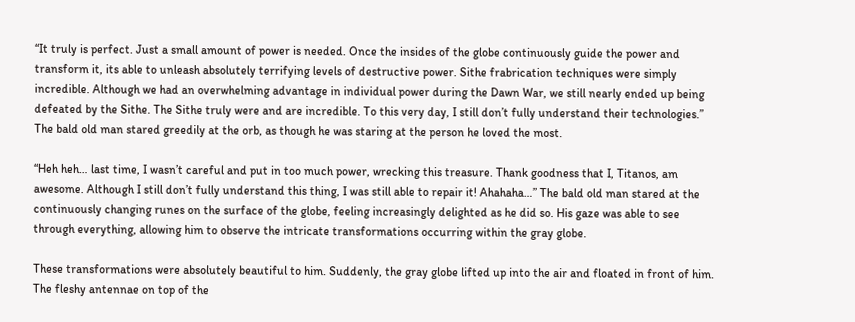“It truly is perfect. Just a small amount of power is needed. Once the insides of the globe continuously guide the power and transform it, its able to unleash absolutely terrifying levels of destructive power. Sithe frabrication techniques were simply incredible. Although we had an overwhelming advantage in individual power during the Dawn War, we still nearly ended up being defeated by the Sithe. The Sithe truly were and are incredible. To this very day, I still don’t fully understand their technologies.” The bald old man stared greedily at the orb, as though he was staring at the person he loved the most.

“Heh heh… last time, I wasn’t careful and put in too much power, wrecking this treasure. Thank goodness that I, Titanos, am awesome. Although I still don’t fully understand this thing, I was still able to repair it! Ahahaha…” The bald old man stared at the continuously changing runes on the surface of the globe, feeling increasingly delighted as he did so. His gaze was able to see through everything, allowing him to observe the intricate transformations occurring within the gray globe.

These transformations were absolutely beautiful to him. Suddenly, the gray globe lifted up into the air and floated in front of him. The fleshy antennae on top of the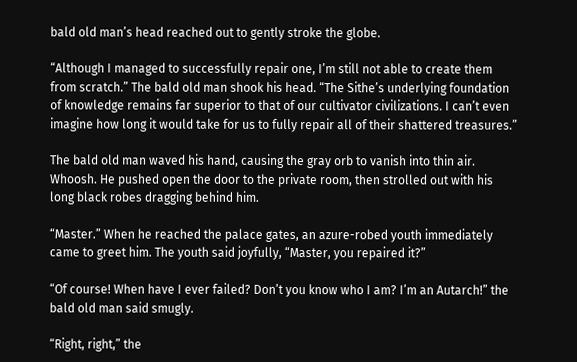bald old man’s head reached out to gently stroke the globe.

“Although I managed to successfully repair one, I’m still not able to create them from scratch.” The bald old man shook his head. “The Sithe’s underlying foundation of knowledge remains far superior to that of our cultivator civilizations. I can’t even imagine how long it would take for us to fully repair all of their shattered treasures.”

The bald old man waved his hand, causing the gray orb to vanish into thin air. Whoosh. He pushed open the door to the private room, then strolled out with his long black robes dragging behind him.

“Master.” When he reached the palace gates, an azure-robed youth immediately came to greet him. The youth said joyfully, “Master, you repaired it?”

“Of course! When have I ever failed? Don’t you know who I am? I’m an Autarch!” the bald old man said smugly.

“Right, right,” the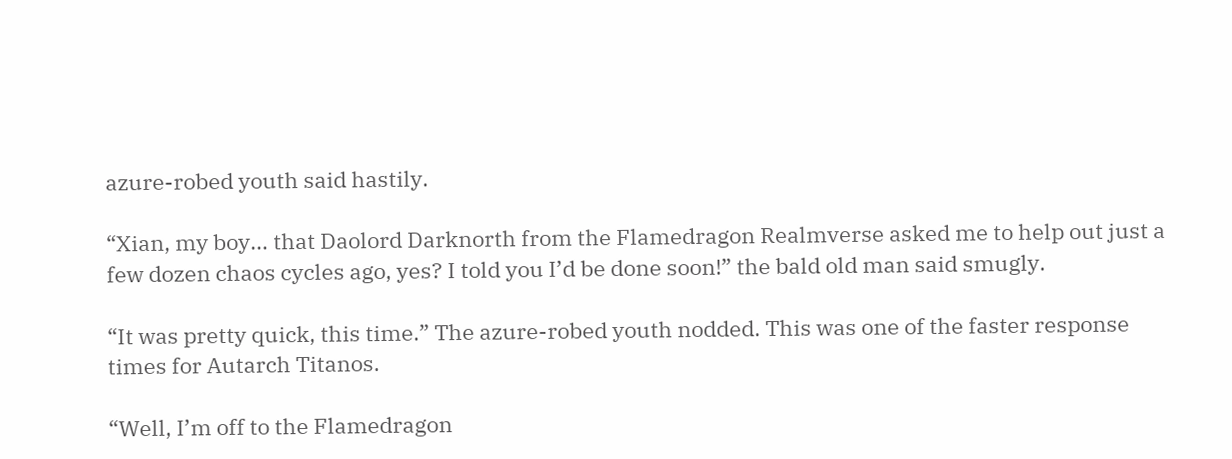azure-robed youth said hastily.

“Xian, my boy… that Daolord Darknorth from the Flamedragon Realmverse asked me to help out just a few dozen chaos cycles ago, yes? I told you I’d be done soon!” the bald old man said smugly.

“It was pretty quick, this time.” The azure-robed youth nodded. This was one of the faster response times for Autarch Titanos.

“Well, I’m off to the Flamedragon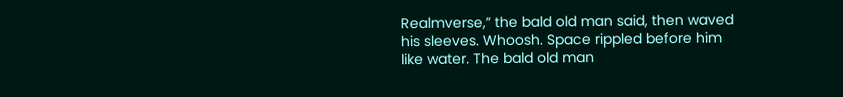Realmverse,” the bald old man said, then waved his sleeves. Whoosh. Space rippled before him like water. The bald old man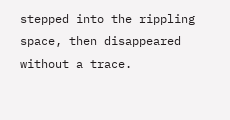stepped into the rippling space, then disappeared without a trace.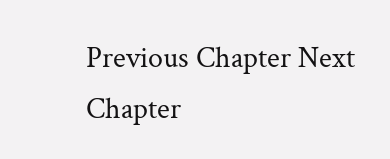Previous Chapter Next Chapter